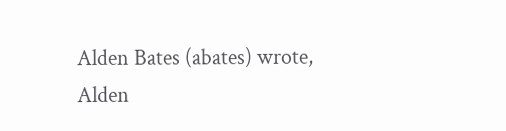Alden Bates (abates) wrote,
Alden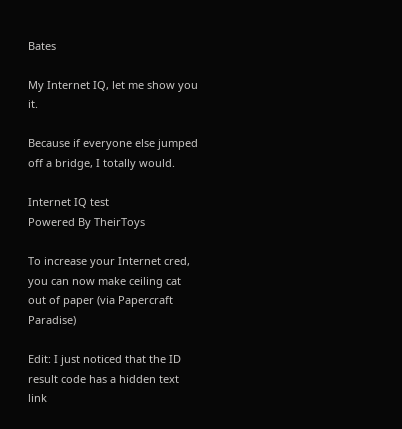Bates

My Internet IQ, let me show you it.

Because if everyone else jumped off a bridge, I totally would.

Internet IQ test
Powered By TheirToys

To increase your Internet cred, you can now make ceiling cat out of paper (via Papercraft Paradise)

Edit: I just noticed that the ID result code has a hidden text link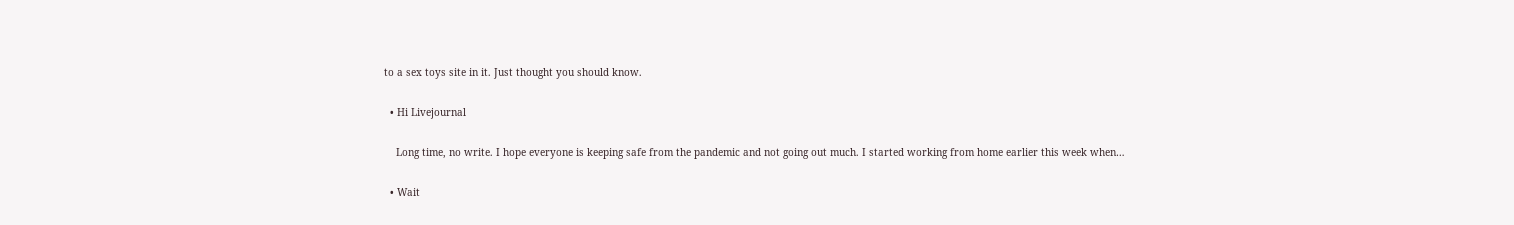to a sex toys site in it. Just thought you should know.

  • Hi Livejournal

    Long time, no write. I hope everyone is keeping safe from the pandemic and not going out much. I started working from home earlier this week when…

  • Wait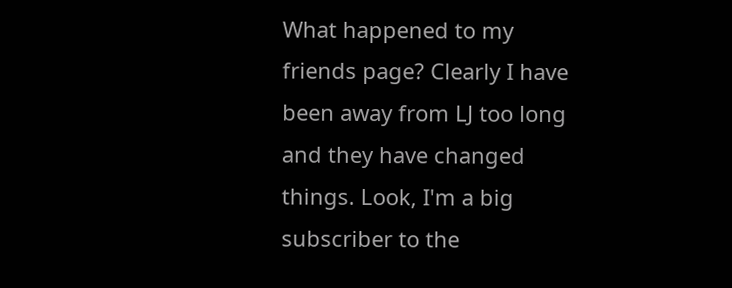What happened to my friends page? Clearly I have been away from LJ too long and they have changed things. Look, I'm a big subscriber to the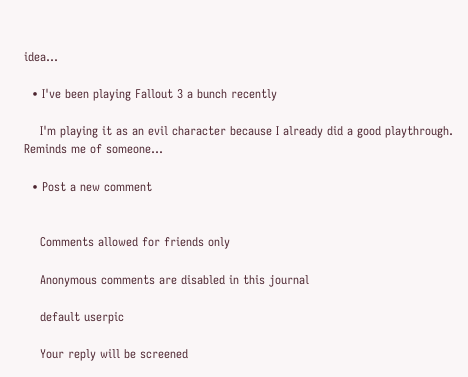idea…

  • I've been playing Fallout 3 a bunch recently

    I'm playing it as an evil character because I already did a good playthrough. Reminds me of someone...

  • Post a new comment


    Comments allowed for friends only

    Anonymous comments are disabled in this journal

    default userpic

    Your reply will be screened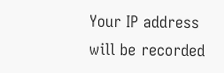Your IP address will be recorded